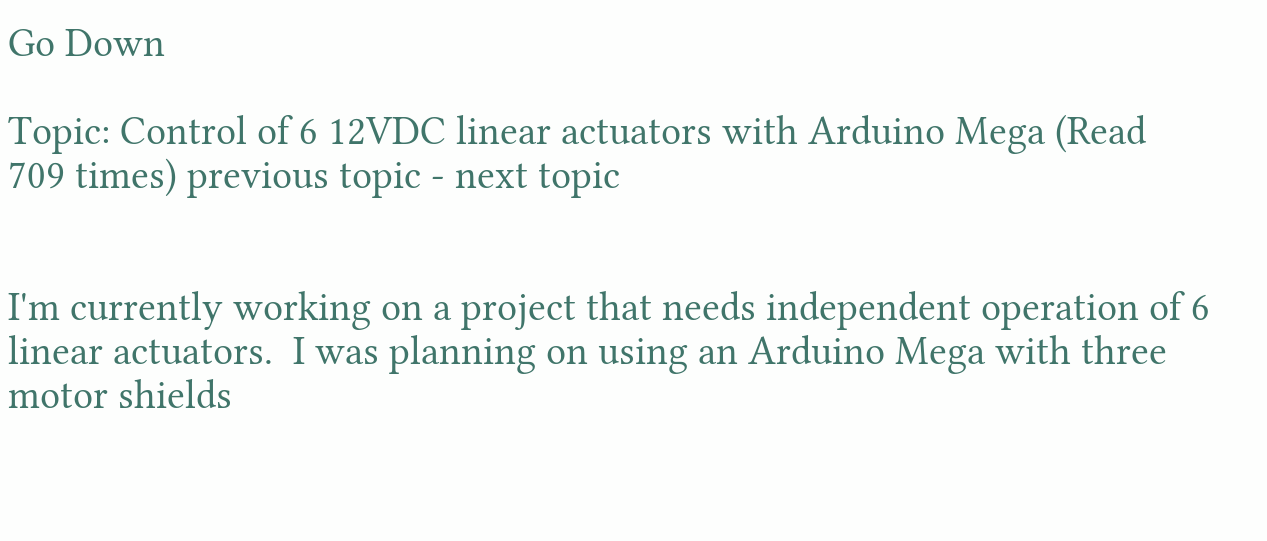Go Down

Topic: Control of 6 12VDC linear actuators with Arduino Mega (Read 709 times) previous topic - next topic


I'm currently working on a project that needs independent operation of 6 linear actuators.  I was planning on using an Arduino Mega with three motor shields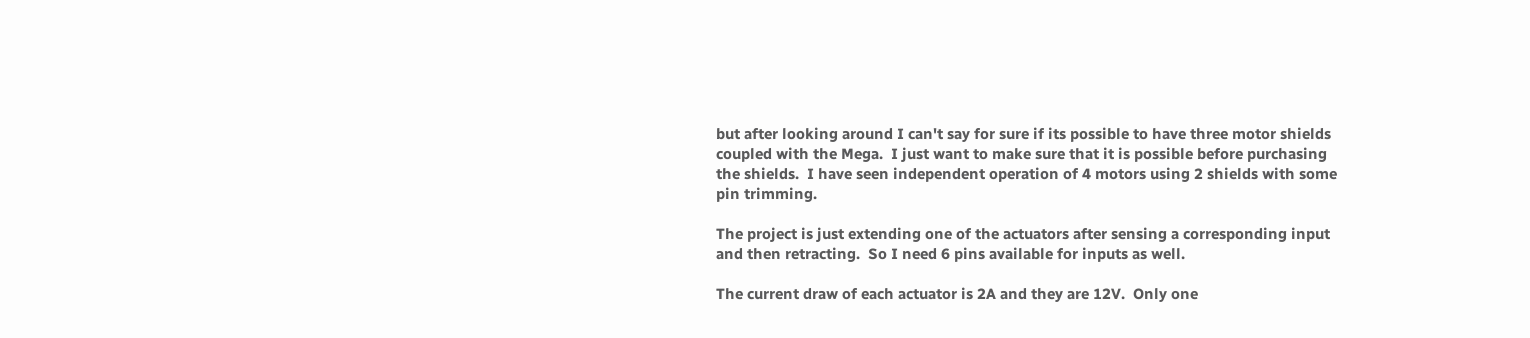but after looking around I can't say for sure if its possible to have three motor shields coupled with the Mega.  I just want to make sure that it is possible before purchasing the shields.  I have seen independent operation of 4 motors using 2 shields with some pin trimming.

The project is just extending one of the actuators after sensing a corresponding input and then retracting.  So I need 6 pins available for inputs as well.

The current draw of each actuator is 2A and they are 12V.  Only one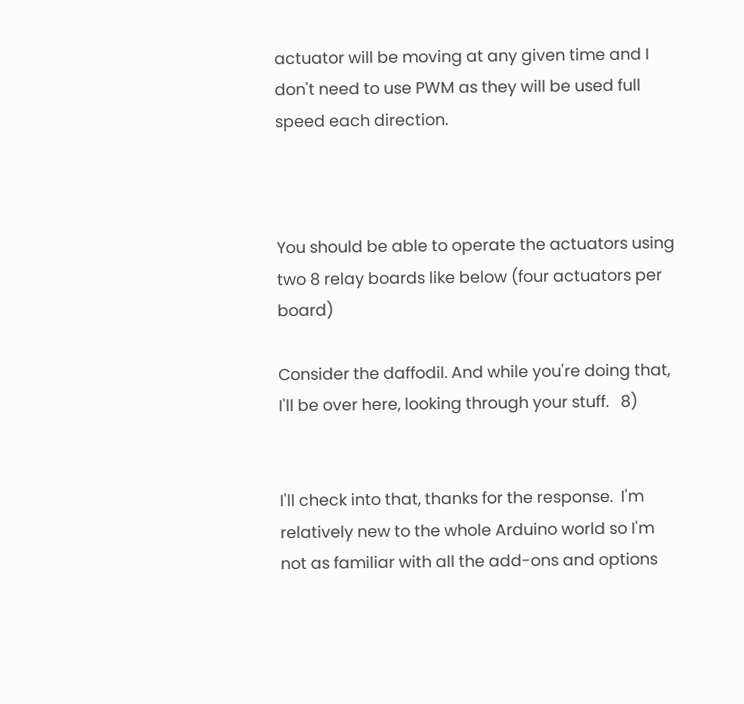actuator will be moving at any given time and I don't need to use PWM as they will be used full speed each direction.



You should be able to operate the actuators using two 8 relay boards like below (four actuators per board)

Consider the daffodil. And while you're doing that, I'll be over here, looking through your stuff.   8)


I'll check into that, thanks for the response.  I'm relatively new to the whole Arduino world so I'm not as familiar with all the add-ons and options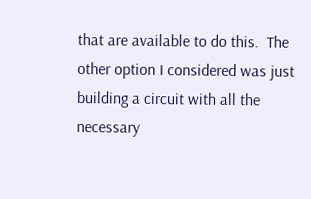that are available to do this.  The other option I considered was just building a circuit with all the necessary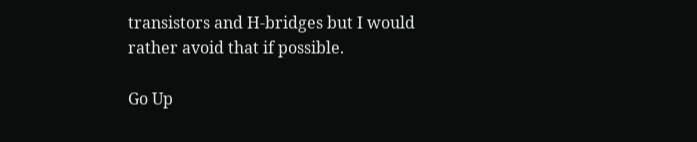transistors and H-bridges but I would rather avoid that if possible.

Go Up